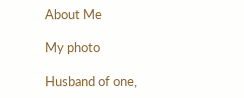About Me

My photo

Husband of one,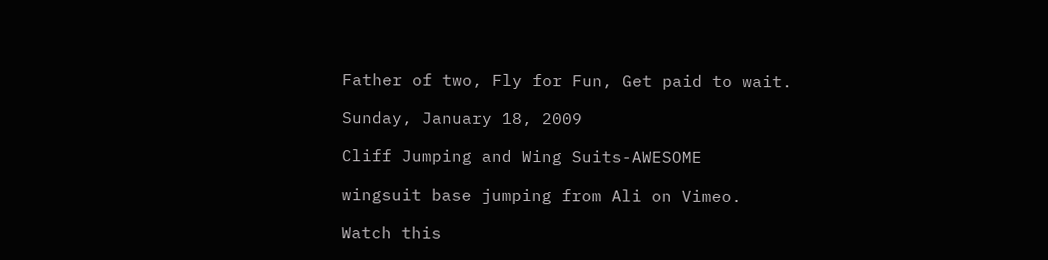Father of two, Fly for Fun, Get paid to wait.

Sunday, January 18, 2009

Cliff Jumping and Wing Suits-AWESOME

wingsuit base jumping from Ali on Vimeo.

Watch this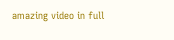amazing video in full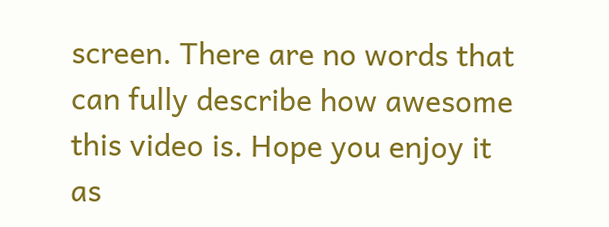screen. There are no words that can fully describe how awesome this video is. Hope you enjoy it as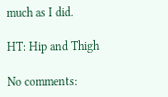much as I did.

HT: Hip and Thigh

No comments: